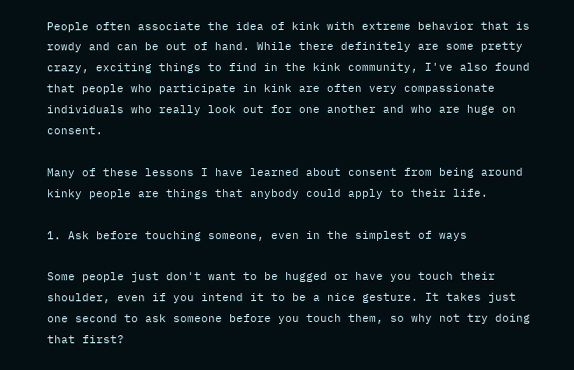People often associate the idea of kink with extreme behavior that is rowdy and can be out of hand. While there definitely are some pretty crazy, exciting things to find in the kink community, I've also found that people who participate in kink are often very compassionate individuals who really look out for one another and who are huge on consent.

Many of these lessons I have learned about consent from being around kinky people are things that anybody could apply to their life.

1. Ask before touching someone, even in the simplest of ways

Some people just don't want to be hugged or have you touch their shoulder, even if you intend it to be a nice gesture. It takes just one second to ask someone before you touch them, so why not try doing that first?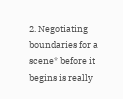2. Negotiating boundaries for a scene* before it begins is really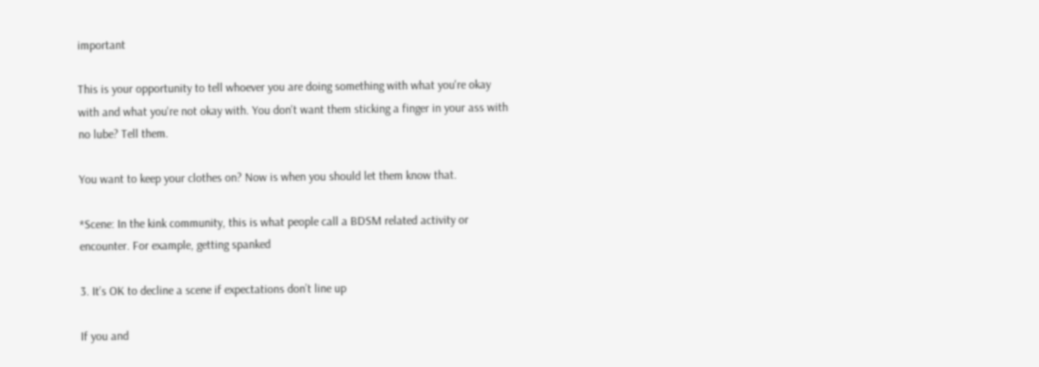important

This is your opportunity to tell whoever you are doing something with what you're okay with and what you're not okay with. You don't want them sticking a finger in your ass with no lube? Tell them.

You want to keep your clothes on? Now is when you should let them know that.

*Scene: In the kink community, this is what people call a BDSM related activity or encounter. For example, getting spanked

3. It’s OK to decline a scene if expectations don’t line up

If you and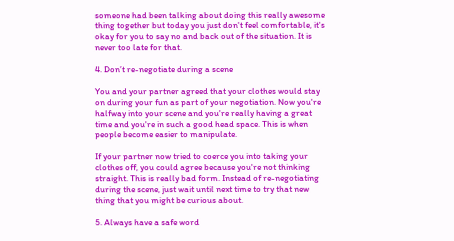someone had been talking about doing this really awesome thing together but today you just don't feel comfortable, it's okay for you to say no and back out of the situation. It is never too late for that.

4. Don’t re-negotiate during a scene

You and your partner agreed that your clothes would stay on during your fun as part of your negotiation. Now you're halfway into your scene and you're really having a great time and you're in such a good head space. This is when people become easier to manipulate.

If your partner now tried to coerce you into taking your clothes off, you could agree because you're not thinking straight. This is really bad form. Instead of re-negotiating during the scene, just wait until next time to try that new thing that you might be curious about.

5. Always have a safe word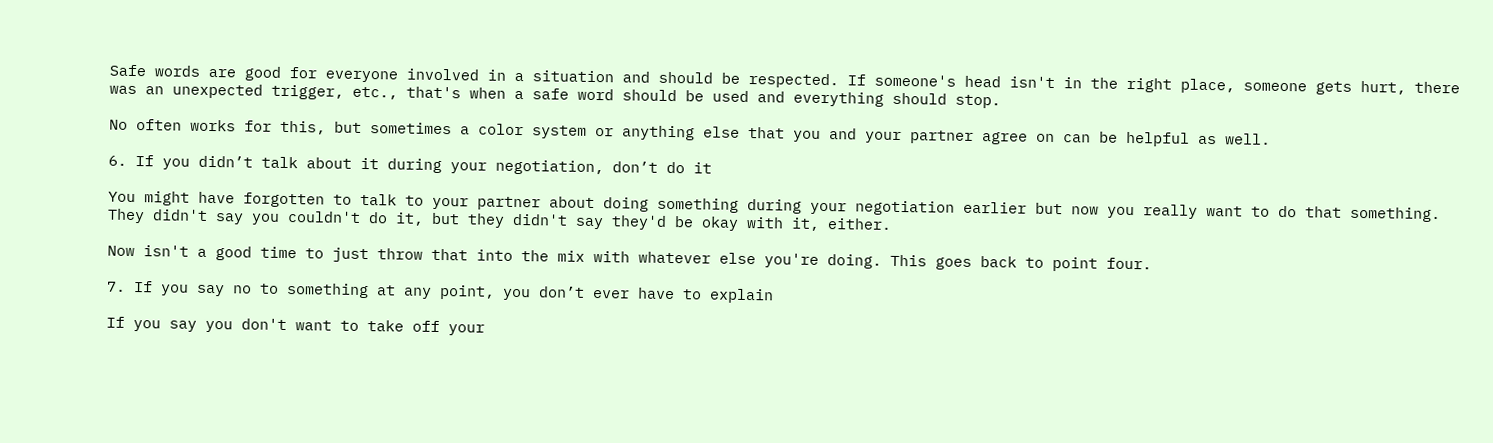Safe words are good for everyone involved in a situation and should be respected. If someone's head isn't in the right place, someone gets hurt, there was an unexpected trigger, etc., that's when a safe word should be used and everything should stop.

No often works for this, but sometimes a color system or anything else that you and your partner agree on can be helpful as well.

6. If you didn’t talk about it during your negotiation, don’t do it

You might have forgotten to talk to your partner about doing something during your negotiation earlier but now you really want to do that something. They didn't say you couldn't do it, but they didn't say they'd be okay with it, either.

Now isn't a good time to just throw that into the mix with whatever else you're doing. This goes back to point four.

7. If you say no to something at any point, you don’t ever have to explain

If you say you don't want to take off your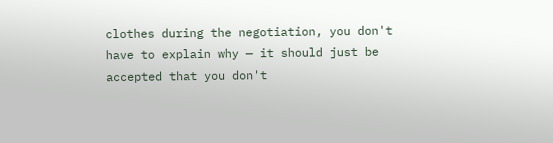clothes during the negotiation, you don't have to explain why — it should just be accepted that you don't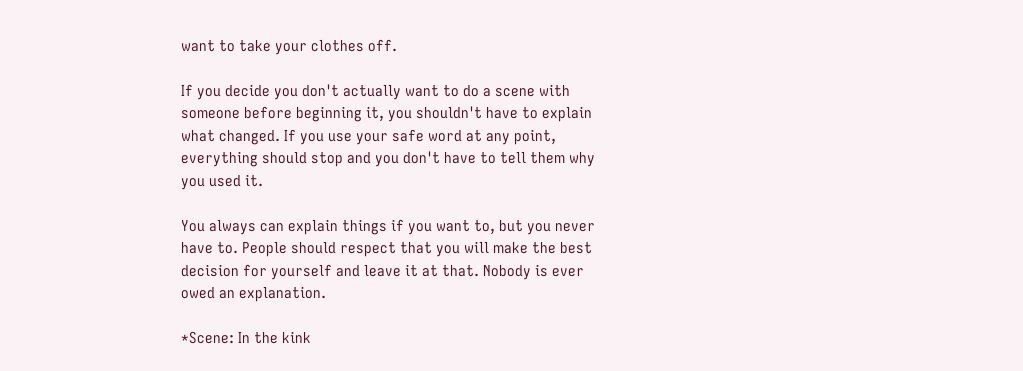want to take your clothes off.

If you decide you don't actually want to do a scene with someone before beginning it, you shouldn't have to explain what changed. If you use your safe word at any point, everything should stop and you don't have to tell them why you used it.

You always can explain things if you want to, but you never have to. People should respect that you will make the best decision for yourself and leave it at that. Nobody is ever owed an explanation.

*Scene: In the kink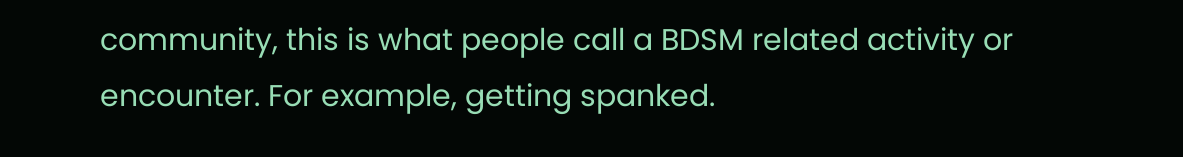community, this is what people call a BDSM related activity or encounter. For example, getting spanked.